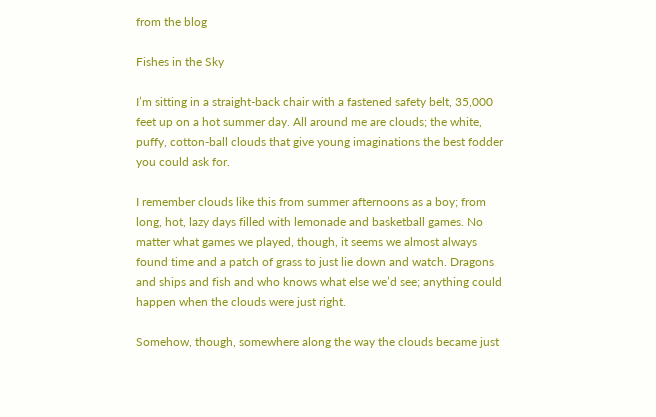from the blog

Fishes in the Sky

I’m sitting in a straight-back chair with a fastened safety belt, 35,000 feet up on a hot summer day. All around me are clouds; the white, puffy, cotton-ball clouds that give young imaginations the best fodder you could ask for.

I remember clouds like this from summer afternoons as a boy; from long, hot, lazy days filled with lemonade and basketball games. No matter what games we played, though, it seems we almost always found time and a patch of grass to just lie down and watch. Dragons and ships and fish and who knows what else we’d see; anything could happen when the clouds were just right.

Somehow, though, somewhere along the way the clouds became just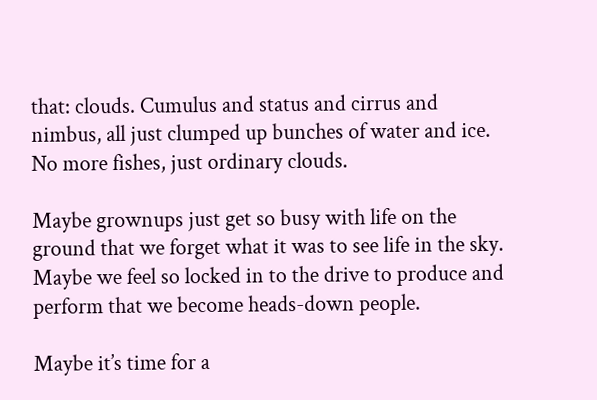that: clouds. Cumulus and status and cirrus and nimbus, all just clumped up bunches of water and ice. No more fishes, just ordinary clouds.

Maybe grownups just get so busy with life on the ground that we forget what it was to see life in the sky. Maybe we feel so locked in to the drive to produce and perform that we become heads-down people.

Maybe it’s time for a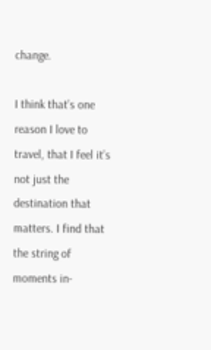change.

I think that’s one reason I love to travel, that I feel it’s not just the destination that matters. I find that the string of moments in-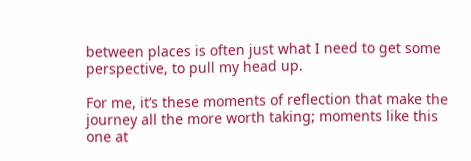between places is often just what I need to get some perspective, to pull my head up.

For me, it’s these moments of reflection that make the journey all the more worth taking; moments like this one at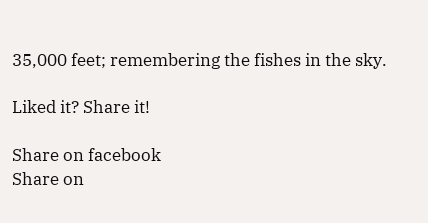35,000 feet; remembering the fishes in the sky.

Liked it? Share it!

Share on facebook
Share on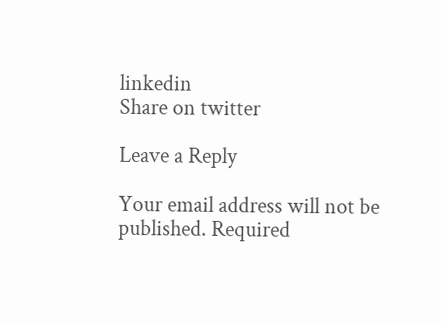linkedin
Share on twitter

Leave a Reply

Your email address will not be published. Required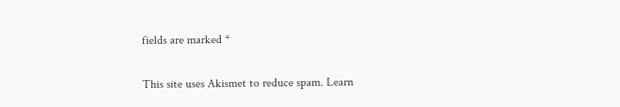fields are marked *

This site uses Akismet to reduce spam. Learn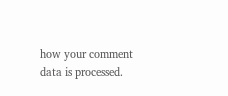how your comment data is processed.